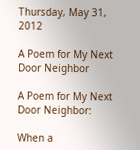Thursday, May 31, 2012

A Poem for My Next Door Neighbor

A Poem for My Next Door Neighbor:

When a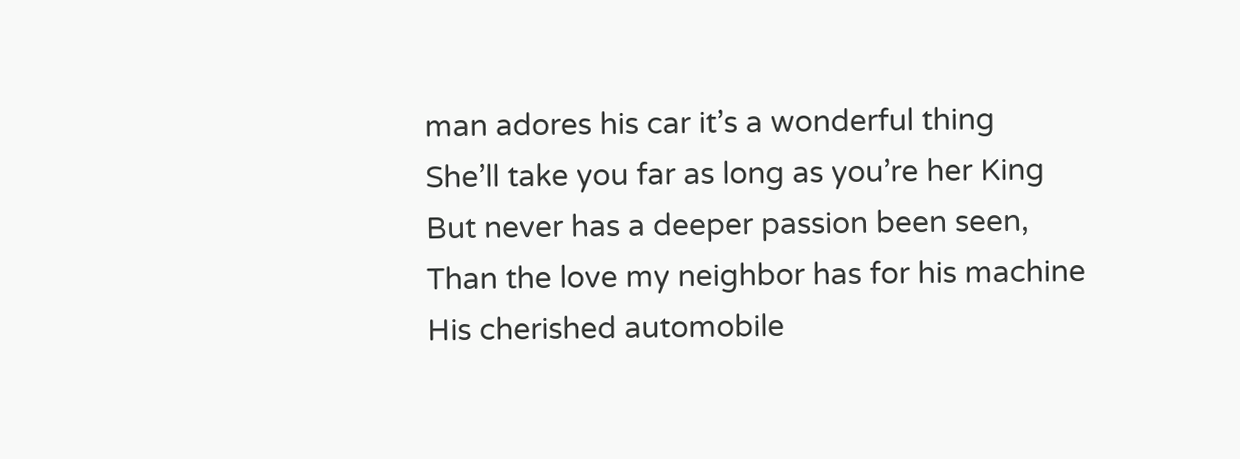man adores his car it’s a wonderful thing
She’ll take you far as long as you’re her King
But never has a deeper passion been seen,
Than the love my neighbor has for his machine
His cherished automobile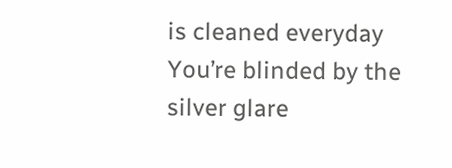is cleaned everyday
You’re blinded by the silver glare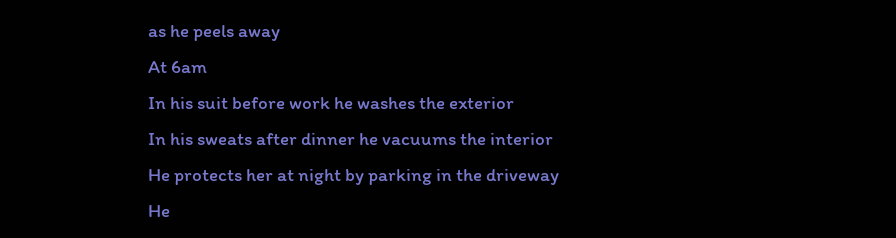as he peels away
At 6am
In his suit before work he washes the exterior
In his sweats after dinner he vacuums the interior
He protects her at night by parking in the driveway
He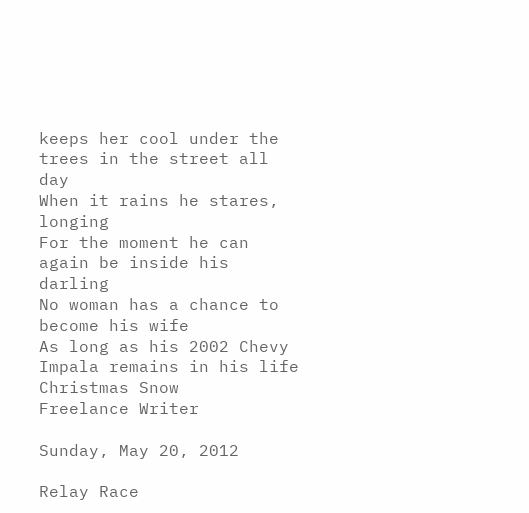keeps her cool under the trees in the street all day
When it rains he stares, longing
For the moment he can again be inside his darling
No woman has a chance to become his wife
As long as his 2002 Chevy Impala remains in his life
Christmas Snow
Freelance Writer

Sunday, May 20, 2012

Relay Race